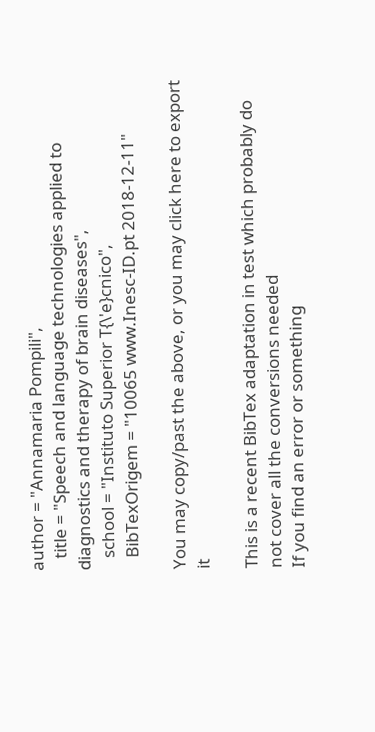author = "Annamaria Pompili",
   title = "Speech and language technologies applied to diagnostics and therapy of brain diseases",
   school = "Instituto Superior T{\'e}cnico",
   BibTexOrigem = "10065 www.Inesc-ID.pt 2018-12-11"

You may copy/past the above, or you may click here to export it

This is a recent BibTex adaptation in test which probably do not cover all the conversions needed
If you find an error or something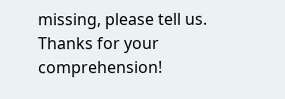missing, please tell us. Thanks for your comprehension!